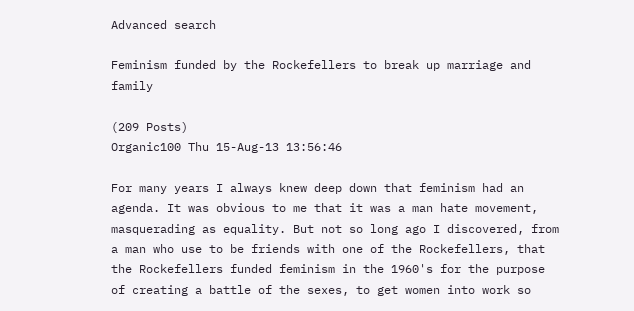Advanced search

Feminism funded by the Rockefellers to break up marriage and family

(209 Posts)
Organic100 Thu 15-Aug-13 13:56:46

For many years I always knew deep down that feminism had an agenda. It was obvious to me that it was a man hate movement, masquerading as equality. But not so long ago I discovered, from a man who use to be friends with one of the Rockefellers, that the Rockefellers funded feminism in the 1960's for the purpose of creating a battle of the sexes, to get women into work so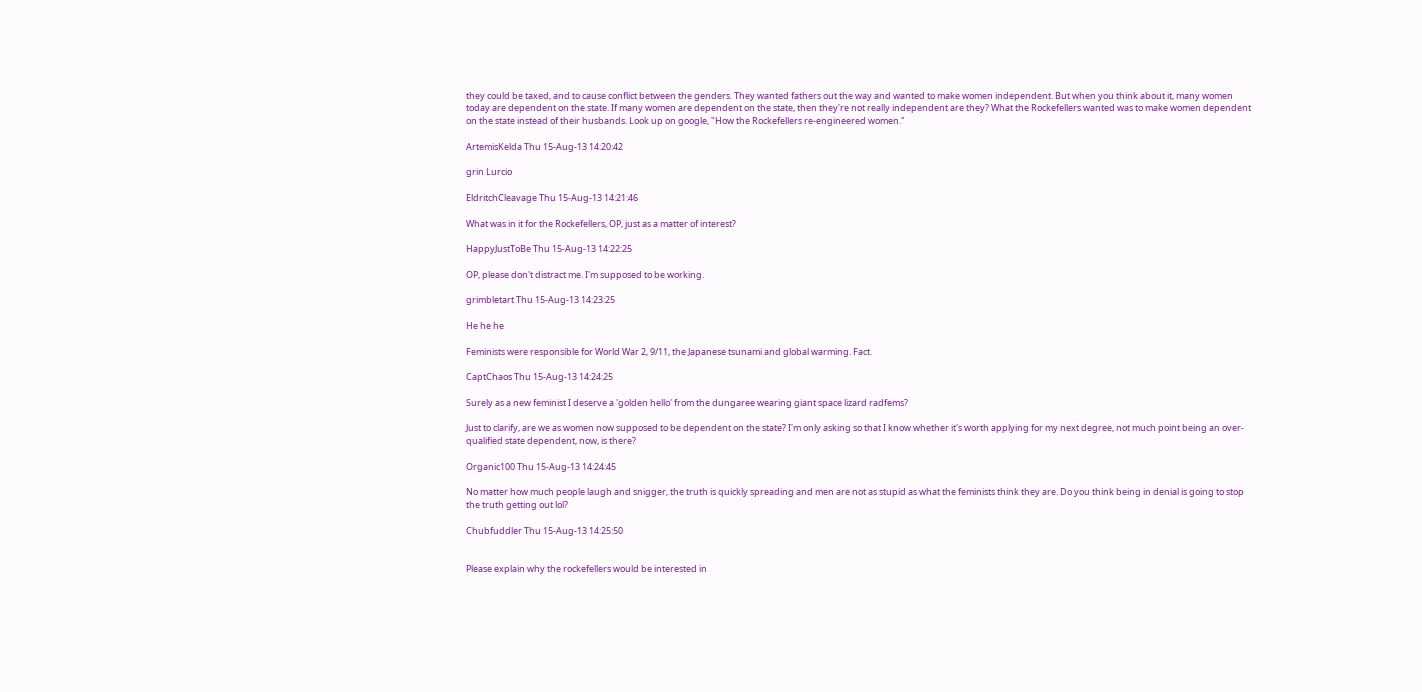they could be taxed, and to cause conflict between the genders. They wanted fathers out the way and wanted to make women independent. But when you think about it, many women today are dependent on the state. If many women are dependent on the state, then they're not really independent are they? What the Rockefellers wanted was to make women dependent on the state instead of their husbands. Look up on google, "How the Rockefellers re-engineered women."

ArtemisKelda Thu 15-Aug-13 14:20:42

grin Lurcio

EldritchCleavage Thu 15-Aug-13 14:21:46

What was in it for the Rockefellers, OP, just as a matter of interest?

HappyJustToBe Thu 15-Aug-13 14:22:25

OP, please don't distract me. I'm supposed to be working.

grimbletart Thu 15-Aug-13 14:23:25

He he he

Feminists were responsible for World War 2, 9/11, the Japanese tsunami and global warming. Fact.

CaptChaos Thu 15-Aug-13 14:24:25

Surely as a new feminist I deserve a 'golden hello' from the dungaree wearing giant space lizard radfems?

Just to clarify, are we as women now supposed to be dependent on the state? I'm only asking so that I know whether it's worth applying for my next degree, not much point being an over-qualified state dependent, now, is there?

Organic100 Thu 15-Aug-13 14:24:45

No matter how much people laugh and snigger, the truth is quickly spreading and men are not as stupid as what the feminists think they are. Do you think being in denial is going to stop the truth getting out lol?

Chubfuddler Thu 15-Aug-13 14:25:50


Please explain why the rockefellers would be interested in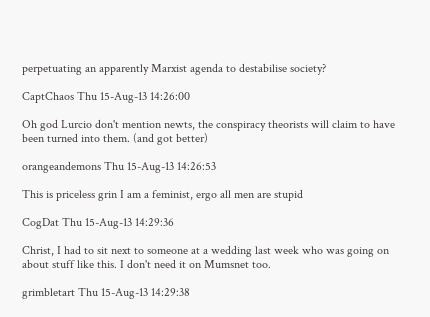perpetuating an apparently Marxist agenda to destabilise society?

CaptChaos Thu 15-Aug-13 14:26:00

Oh god Lurcio don't mention newts, the conspiracy theorists will claim to have been turned into them. (and got better)

orangeandemons Thu 15-Aug-13 14:26:53

This is priceless grin I am a feminist, ergo all men are stupid

CogDat Thu 15-Aug-13 14:29:36

Christ, I had to sit next to someone at a wedding last week who was going on about stuff like this. I don't need it on Mumsnet too.

grimbletart Thu 15-Aug-13 14:29:38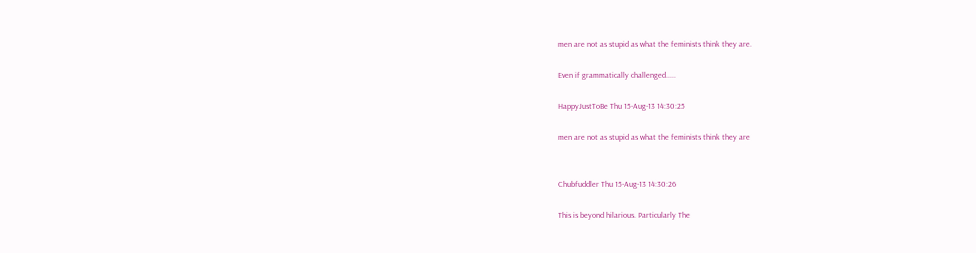men are not as stupid as what the feminists think they are.

Even if grammatically challenged.....

HappyJustToBe Thu 15-Aug-13 14:30:25

men are not as stupid as what the feminists think they are


Chubfuddler Thu 15-Aug-13 14:30:26

This is beyond hilarious. Particularly The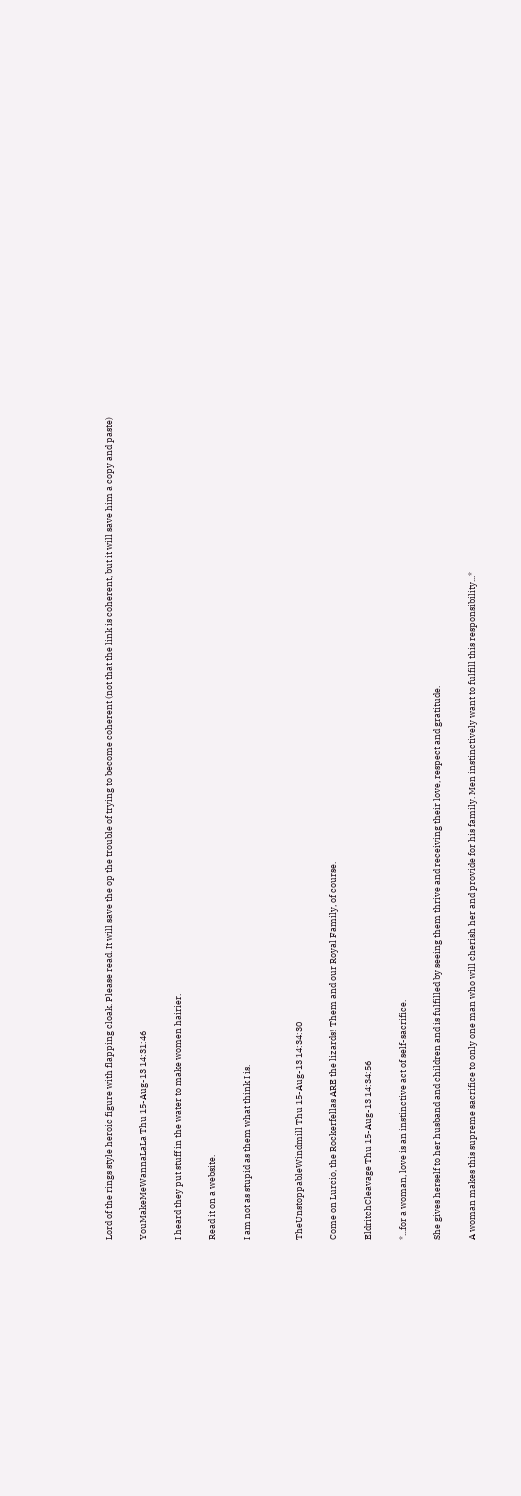Lord of the rings style heroic figure with flapping cloak. Please read. It will save the op the trouble of trying to become coherent (not that the link is coherent, but it will save him a copy and paste)

YouMakeMeWannaLaLa Thu 15-Aug-13 14:31:46

I heard they put stuff in the water to make women hairier.

Read it on a website.

I am not as stupid as them what think I is.


TheUnstoppableWindmill Thu 15-Aug-13 14:34:30

Come on Lurcio, the Rockerfellas ARE the lizards! Them and our Royal Family, of course.

EldritchCleavage Thu 15-Aug-13 14:34:56

*...for a woman, love is an instinctive act of self-sacrifice.

She gives herself to her husband and children and is fulfilled by seeing them thrive and receiving their love, respect and gratitude.

A woman makes this supreme sacrifice to only one man who will cherish her and provide for his family. Men instinctively want to fulfill this responsibility...*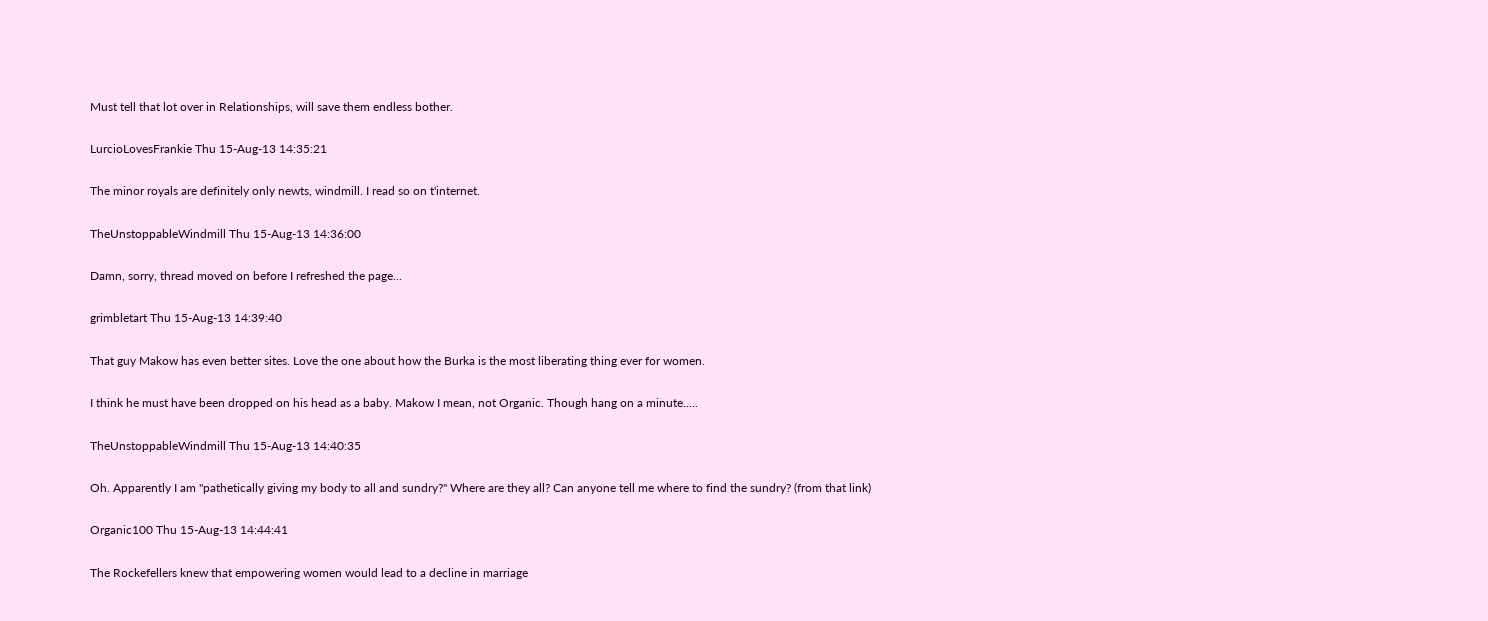Must tell that lot over in Relationships, will save them endless bother.

LurcioLovesFrankie Thu 15-Aug-13 14:35:21

The minor royals are definitely only newts, windmill. I read so on t'internet.

TheUnstoppableWindmill Thu 15-Aug-13 14:36:00

Damn, sorry, thread moved on before I refreshed the page...

grimbletart Thu 15-Aug-13 14:39:40

That guy Makow has even better sites. Love the one about how the Burka is the most liberating thing ever for women.

I think he must have been dropped on his head as a baby. Makow I mean, not Organic. Though hang on a minute.....

TheUnstoppableWindmill Thu 15-Aug-13 14:40:35

Oh. Apparently I am "pathetically giving my body to all and sundry?" Where are they all? Can anyone tell me where to find the sundry? (from that link)

Organic100 Thu 15-Aug-13 14:44:41

The Rockefellers knew that empowering women would lead to a decline in marriage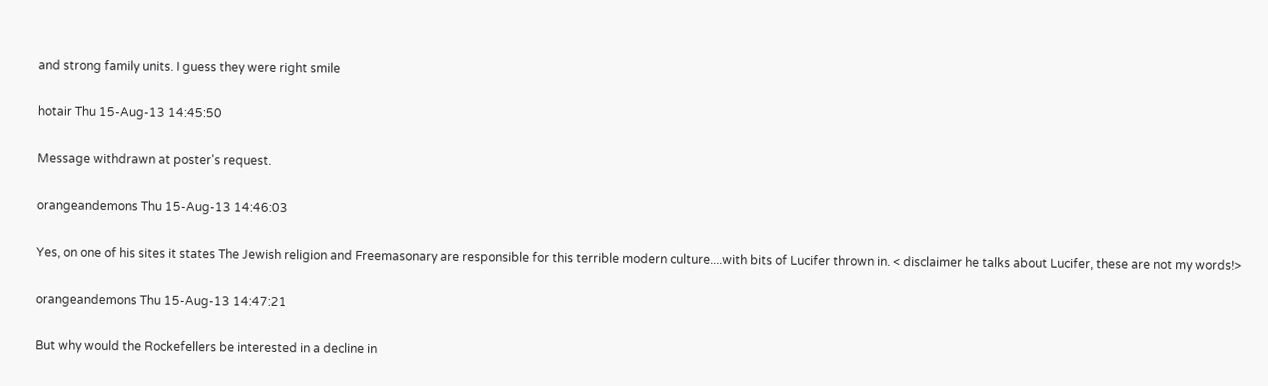and strong family units. I guess they were right smile

hotair Thu 15-Aug-13 14:45:50

Message withdrawn at poster's request.

orangeandemons Thu 15-Aug-13 14:46:03

Yes, on one of his sites it states The Jewish religion and Freemasonary are responsible for this terrible modern culture....with bits of Lucifer thrown in. < disclaimer he talks about Lucifer, these are not my words!>

orangeandemons Thu 15-Aug-13 14:47:21

But why would the Rockefellers be interested in a decline in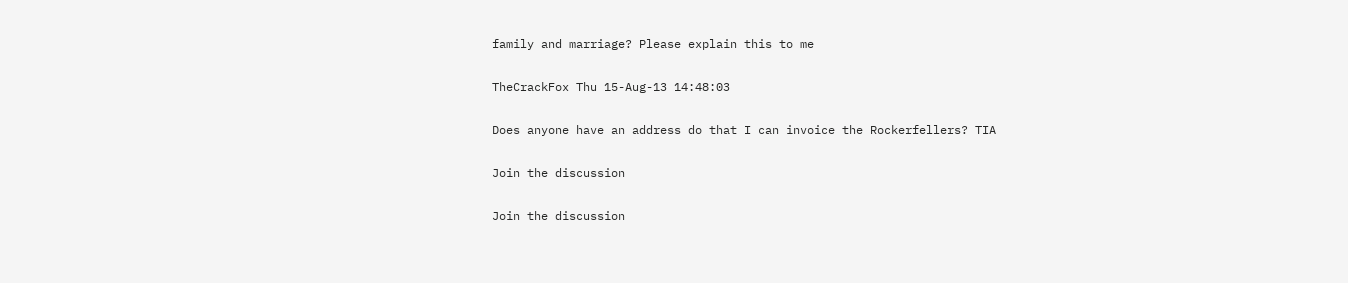family and marriage? Please explain this to me

TheCrackFox Thu 15-Aug-13 14:48:03

Does anyone have an address do that I can invoice the Rockerfellers? TIA

Join the discussion

Join the discussion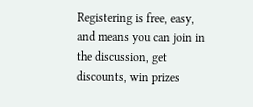Registering is free, easy, and means you can join in the discussion, get discounts, win prizes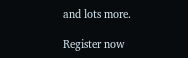and lots more.

Register now